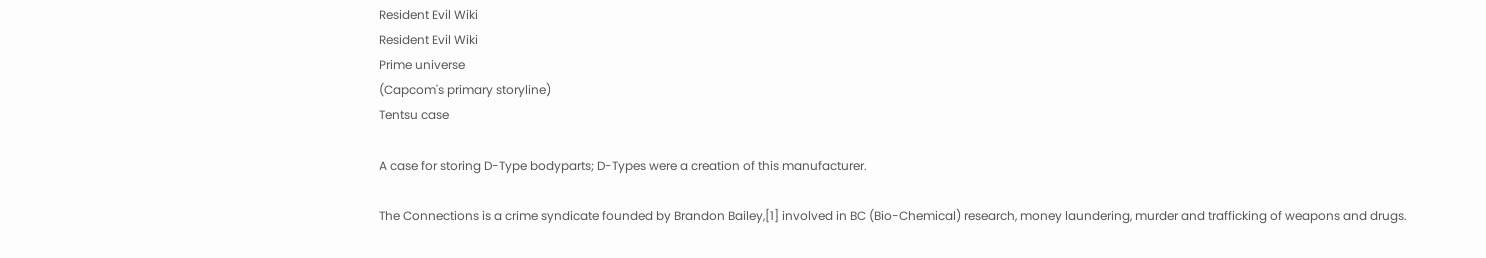Resident Evil Wiki
Resident Evil Wiki
Prime universe
(Capcom's primary storyline)
Tentsu case

A case for storing D-Type bodyparts; D-Types were a creation of this manufacturer.

The Connections is a crime syndicate founded by Brandon Bailey,[1] involved in BC (Bio-Chemical) research, money laundering, murder and trafficking of weapons and drugs.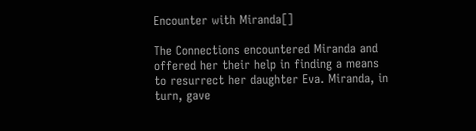Encounter with Miranda[]

The Connections encountered Miranda and offered her their help in finding a means to resurrect her daughter Eva. Miranda, in turn, gave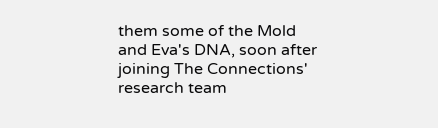them some of the Mold and Eva's DNA, soon after joining The Connections' research team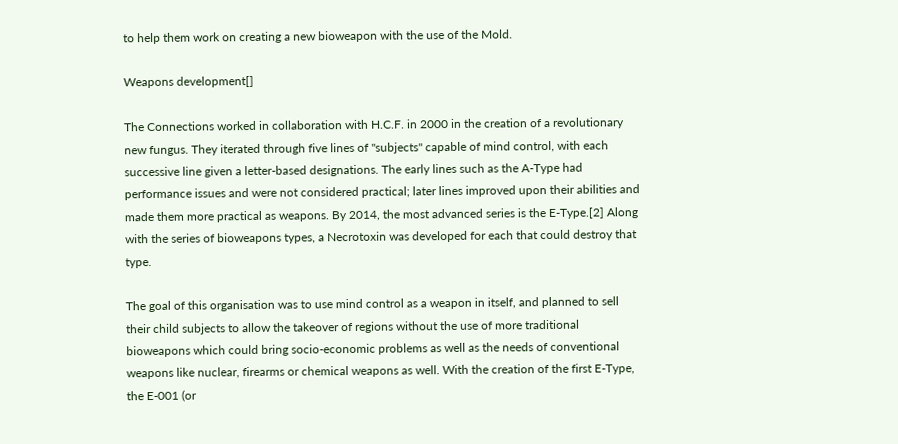to help them work on creating a new bioweapon with the use of the Mold.

Weapons development[]

The Connections worked in collaboration with H.C.F. in 2000 in the creation of a revolutionary new fungus. They iterated through five lines of "subjects" capable of mind control, with each successive line given a letter-based designations. The early lines such as the A-Type had performance issues and were not considered practical; later lines improved upon their abilities and made them more practical as weapons. By 2014, the most advanced series is the E-Type.[2] Along with the series of bioweapons types, a Necrotoxin was developed for each that could destroy that type.

The goal of this organisation was to use mind control as a weapon in itself, and planned to sell their child subjects to allow the takeover of regions without the use of more traditional bioweapons which could bring socio-economic problems as well as the needs of conventional weapons like nuclear, firearms or chemical weapons as well. With the creation of the first E-Type, the E-001 (or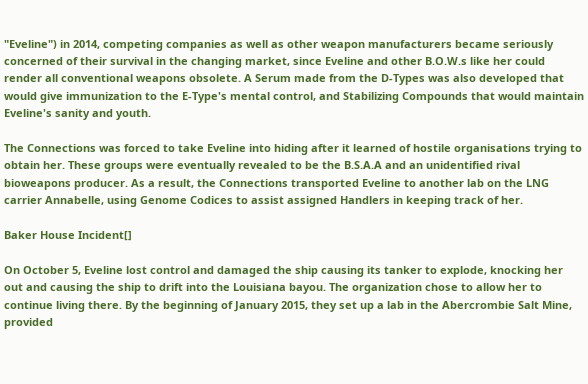"Eveline") in 2014, competing companies as well as other weapon manufacturers became seriously concerned of their survival in the changing market, since Eveline and other B.O.W.s like her could render all conventional weapons obsolete. A Serum made from the D-Types was also developed that would give immunization to the E-Type's mental control, and Stabilizing Compounds that would maintain Eveline's sanity and youth.

The Connections was forced to take Eveline into hiding after it learned of hostile organisations trying to obtain her. These groups were eventually revealed to be the B.S.A.A and an unidentified rival bioweapons producer. As a result, the Connections transported Eveline to another lab on the LNG carrier Annabelle, using Genome Codices to assist assigned Handlers in keeping track of her.

Baker House Incident[]

On October 5, Eveline lost control and damaged the ship causing its tanker to explode, knocking her out and causing the ship to drift into the Louisiana bayou. The organization chose to allow her to continue living there. By the beginning of January 2015, they set up a lab in the Abercrombie Salt Mine, provided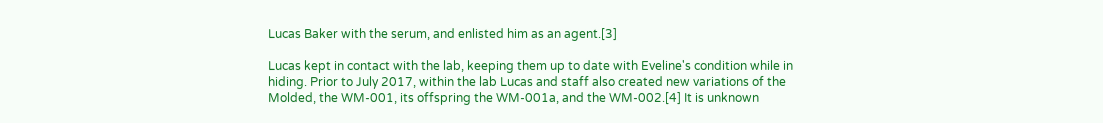Lucas Baker with the serum, and enlisted him as an agent.[3]

Lucas kept in contact with the lab, keeping them up to date with Eveline's condition while in hiding. Prior to July 2017, within the lab Lucas and staff also created new variations of the Molded, the WM-001, its offspring the WM-001a, and the WM-002.[4] It is unknown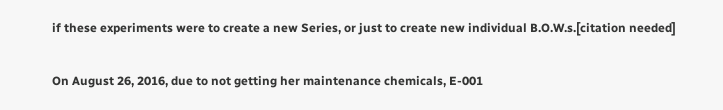if these experiments were to create a new Series, or just to create new individual B.O.W.s.[citation needed]

On August 26, 2016, due to not getting her maintenance chemicals, E-001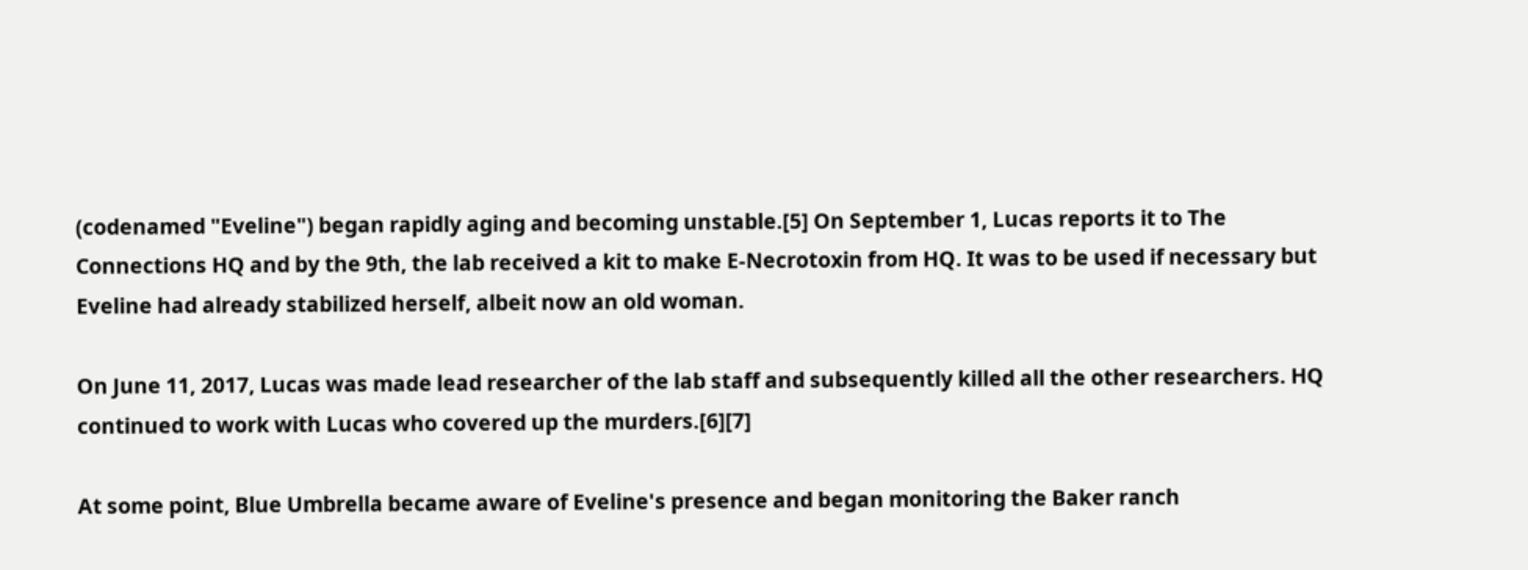(codenamed "Eveline") began rapidly aging and becoming unstable.[5] On September 1, Lucas reports it to The Connections HQ and by the 9th, the lab received a kit to make E-Necrotoxin from HQ. It was to be used if necessary but Eveline had already stabilized herself, albeit now an old woman.

On June 11, 2017, Lucas was made lead researcher of the lab staff and subsequently killed all the other researchers. HQ continued to work with Lucas who covered up the murders.[6][7]

At some point, Blue Umbrella became aware of Eveline's presence and began monitoring the Baker ranch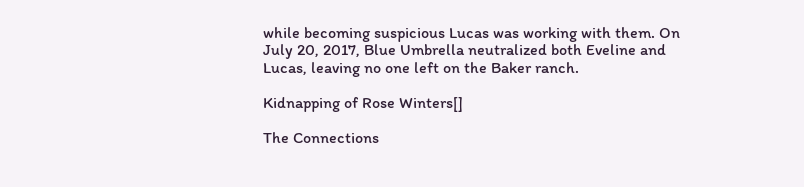while becoming suspicious Lucas was working with them. On July 20, 2017, Blue Umbrella neutralized both Eveline and Lucas, leaving no one left on the Baker ranch.

Kidnapping of Rose Winters[]

The Connections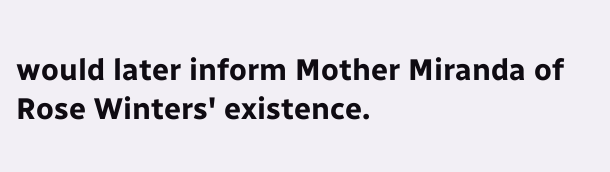would later inform Mother Miranda of Rose Winters' existence.